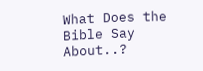What Does the Bible Say About..?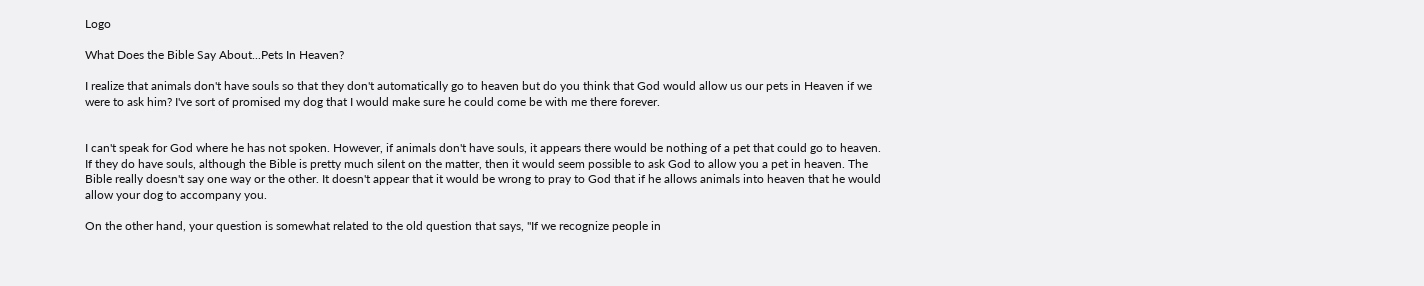Logo

What Does the Bible Say About...Pets In Heaven?

I realize that animals don't have souls so that they don't automatically go to heaven but do you think that God would allow us our pets in Heaven if we were to ask him? I've sort of promised my dog that I would make sure he could come be with me there forever.


I can't speak for God where he has not spoken. However, if animals don't have souls, it appears there would be nothing of a pet that could go to heaven. If they do have souls, although the Bible is pretty much silent on the matter, then it would seem possible to ask God to allow you a pet in heaven. The Bible really doesn't say one way or the other. It doesn't appear that it would be wrong to pray to God that if he allows animals into heaven that he would allow your dog to accompany you.

On the other hand, your question is somewhat related to the old question that says, "If we recognize people in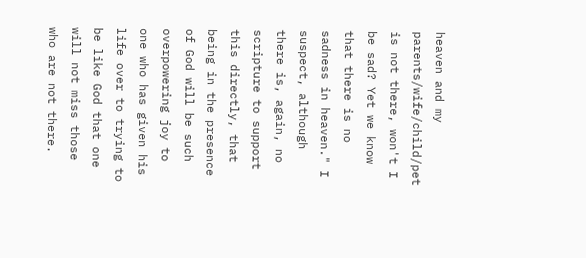heaven and my parents/wife/child/pet is not there, won't I be sad? Yet we know that there is no sadness in heaven." I suspect, although there is, again, no scripture to support this directly, that being in the presence of God will be such overpowering joy to one who has given his life over to trying to be like God that one will not miss those who are not there.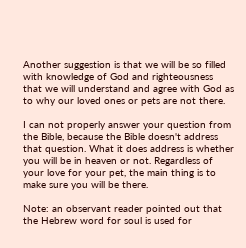Another suggestion is that we will be so filled with knowledge of God and righteousness that we will understand and agree with God as to why our loved ones or pets are not there.

I can not properly answer your question from the Bible, because the Bible doesn't address that question. What it does address is whether you will be in heaven or not. Regardless of your love for your pet, the main thing is to make sure you will be there.

Note: an observant reader pointed out that the Hebrew word for soul is used for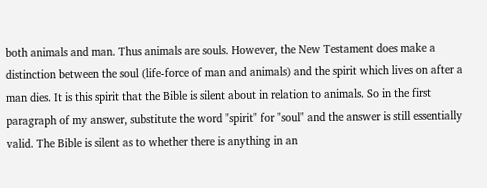both animals and man. Thus animals are souls. However, the New Testament does make a distinction between the soul (life-force of man and animals) and the spirit which lives on after a man dies. It is this spirit that the Bible is silent about in relation to animals. So in the first paragraph of my answer, substitute the word "spirit" for "soul" and the answer is still essentially valid. The Bible is silent as to whether there is anything in an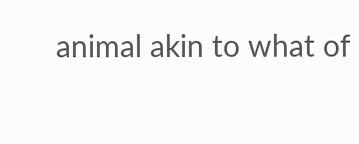animal akin to what of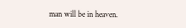man will be in heaven.